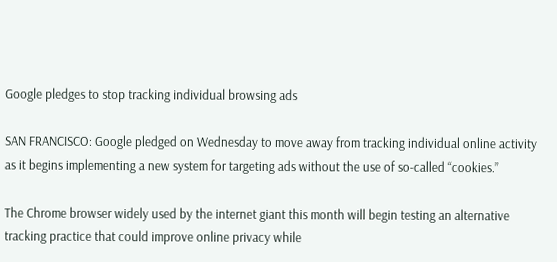Google pledges to stop tracking individual browsing ads

SAN FRANCISCO: Google pledged on Wednesday to move away from tracking individual online activity as it begins implementing a new system for targeting ads without the use of so-called “cookies.”

The Chrome browser widely used by the internet giant this month will begin testing an alternative tracking practice that could improve online privacy while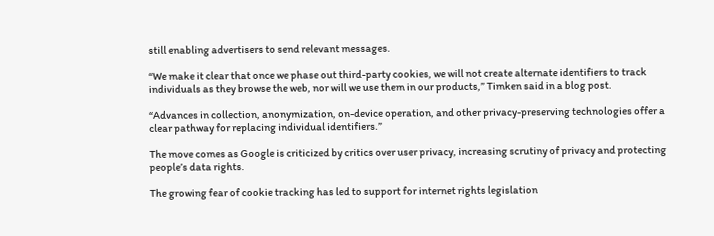still enabling advertisers to send relevant messages.

“We make it clear that once we phase out third-party cookies, we will not create alternate identifiers to track individuals as they browse the web, nor will we use them in our products,” Timken said in a blog post.

“Advances in collection, anonymization, on-device operation, and other privacy-preserving technologies offer a clear pathway for replacing individual identifiers.”

The move comes as Google is criticized by critics over user privacy, increasing scrutiny of privacy and protecting people’s data rights.

The growing fear of cookie tracking has led to support for internet rights legislation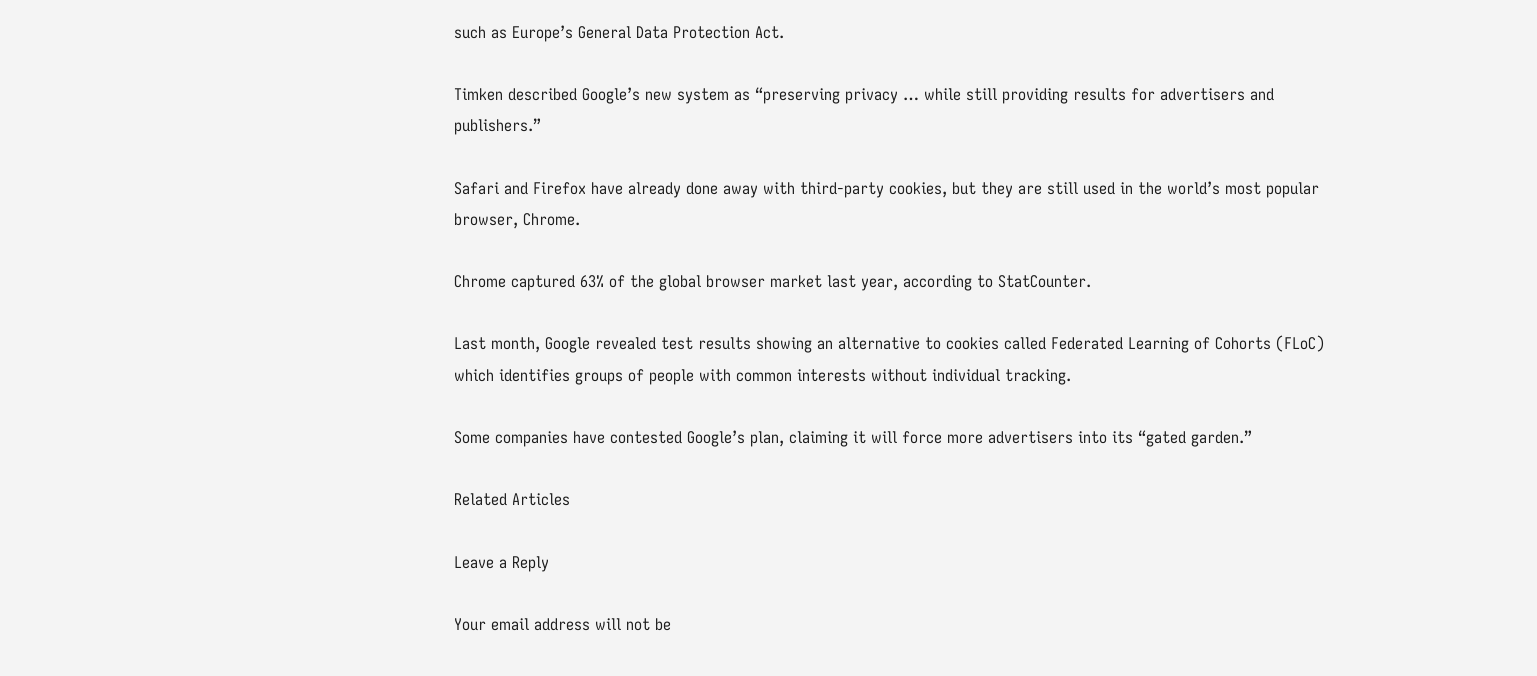such as Europe’s General Data Protection Act.

Timken described Google’s new system as “preserving privacy … while still providing results for advertisers and publishers.”

Safari and Firefox have already done away with third-party cookies, but they are still used in the world’s most popular browser, Chrome.

Chrome captured 63% of the global browser market last year, according to StatCounter.

Last month, Google revealed test results showing an alternative to cookies called Federated Learning of Cohorts (FLoC) which identifies groups of people with common interests without individual tracking.

Some companies have contested Google’s plan, claiming it will force more advertisers into its “gated garden.”

Related Articles

Leave a Reply

Your email address will not be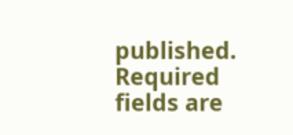published. Required fields are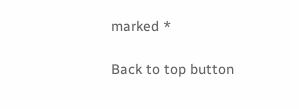marked *

Back to top button